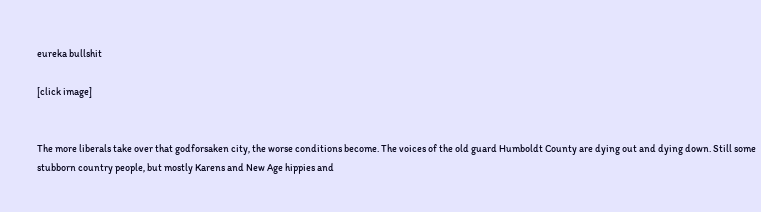eureka bullshit

[click image]


The more liberals take over that godforsaken city, the worse conditions become. The voices of the old guard Humboldt County are dying out and dying down. Still some stubborn country people, but mostly Karens and New Age hippies and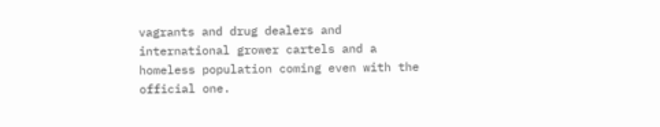vagrants and drug dealers and international grower cartels and a homeless population coming even with the official one.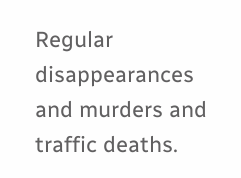Regular disappearances and murders and traffic deaths.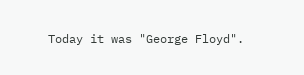Today it was "George Floyd".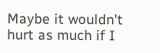Maybe it wouldn't hurt as much if I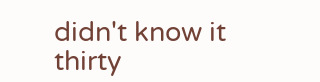didn't know it thirty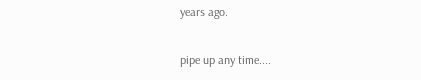years ago.

pipe up any time....